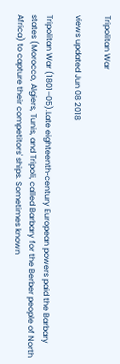Tripolitan War

views updated Jun 08 2018

Tripolitan War (1801–05).Late eighteenth‐century European powers paid the Barbary states (Morocco, Algiers, Tunis, and Tripoli, called Barbary for the Berber people of North Africa) to capture their competitors' ships. Sometimes known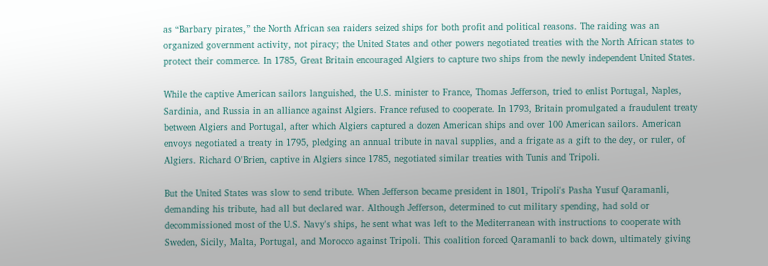as “Barbary pirates,” the North African sea raiders seized ships for both profit and political reasons. The raiding was an organized government activity, not piracy; the United States and other powers negotiated treaties with the North African states to protect their commerce. In 1785, Great Britain encouraged Algiers to capture two ships from the newly independent United States.

While the captive American sailors languished, the U.S. minister to France, Thomas Jefferson, tried to enlist Portugal, Naples, Sardinia, and Russia in an alliance against Algiers. France refused to cooperate. In 1793, Britain promulgated a fraudulent treaty between Algiers and Portugal, after which Algiers captured a dozen American ships and over 100 American sailors. American envoys negotiated a treaty in 1795, pledging an annual tribute in naval supplies, and a frigate as a gift to the dey, or ruler, of Algiers. Richard O'Brien, captive in Algiers since 1785, negotiated similar treaties with Tunis and Tripoli.

But the United States was slow to send tribute. When Jefferson became president in 1801, Tripoli's Pasha Yusuf Qaramanli, demanding his tribute, had all but declared war. Although Jefferson, determined to cut military spending, had sold or decommissioned most of the U.S. Navy's ships, he sent what was left to the Mediterranean with instructions to cooperate with Sweden, Sicily, Malta, Portugal, and Morocco against Tripoli. This coalition forced Qaramanli to back down, ultimately giving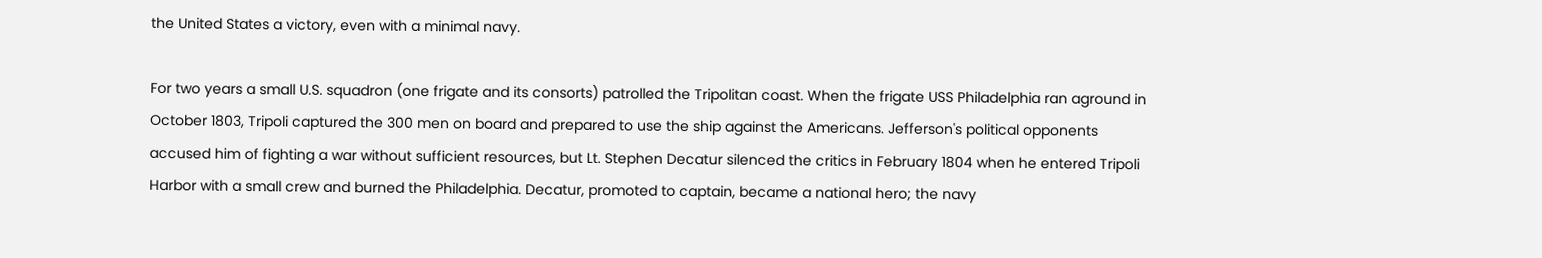the United States a victory, even with a minimal navy.

For two years a small U.S. squadron (one frigate and its consorts) patrolled the Tripolitan coast. When the frigate USS Philadelphia ran aground in October 1803, Tripoli captured the 300 men on board and prepared to use the ship against the Americans. Jefferson's political opponents accused him of fighting a war without sufficient resources, but Lt. Stephen Decatur silenced the critics in February 1804 when he entered Tripoli Harbor with a small crew and burned the Philadelphia. Decatur, promoted to captain, became a national hero; the navy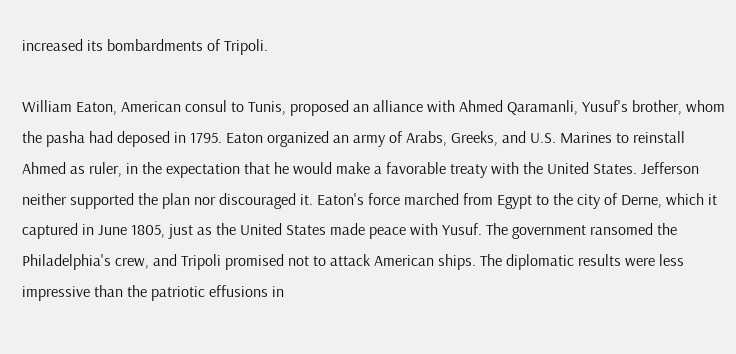increased its bombardments of Tripoli.

William Eaton, American consul to Tunis, proposed an alliance with Ahmed Qaramanli, Yusuf's brother, whom the pasha had deposed in 1795. Eaton organized an army of Arabs, Greeks, and U.S. Marines to reinstall Ahmed as ruler, in the expectation that he would make a favorable treaty with the United States. Jefferson neither supported the plan nor discouraged it. Eaton's force marched from Egypt to the city of Derne, which it captured in June 1805, just as the United States made peace with Yusuf. The government ransomed the Philadelphia's crew, and Tripoli promised not to attack American ships. The diplomatic results were less impressive than the patriotic effusions in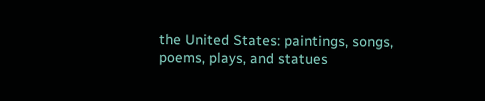the United States: paintings, songs, poems, plays, and statues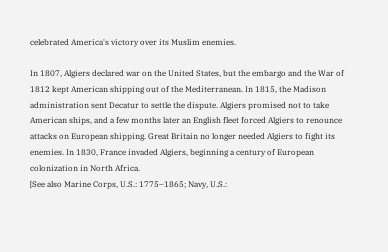celebrated America's victory over its Muslim enemies.

In 1807, Algiers declared war on the United States, but the embargo and the War of 1812 kept American shipping out of the Mediterranean. In 1815, the Madison administration sent Decatur to settle the dispute. Algiers promised not to take American ships, and a few months later an English fleet forced Algiers to renounce attacks on European shipping. Great Britain no longer needed Algiers to fight its enemies. In 1830, France invaded Algiers, beginning a century of European colonization in North Africa.
[See also Marine Corps, U.S.: 1775–1865; Navy, U.S.: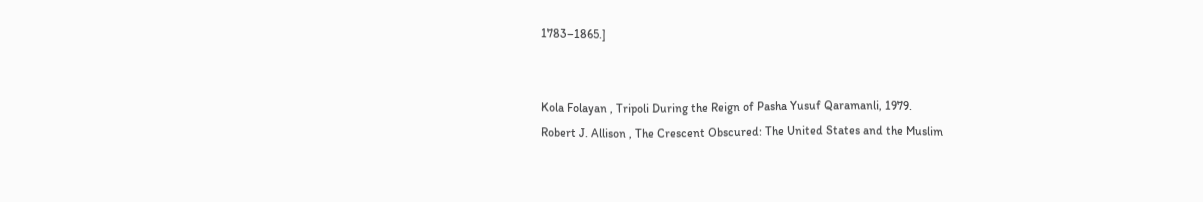1783–1865.]


Kola Folayan , Tripoli During the Reign of Pasha Yusuf Qaramanli, 1979.
Robert J. Allison , The Crescent Obscured: The United States and the Muslim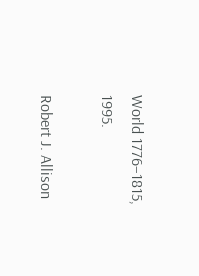World 1776–1815, 1995.

Robert J. Allison